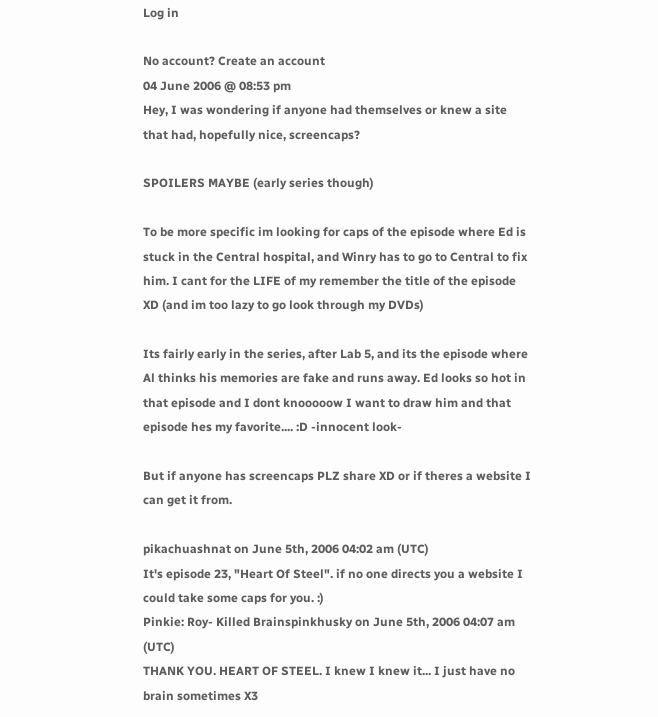Log in

No account? Create an account
04 June 2006 @ 08:53 pm
Hey, I was wondering if anyone had themselves or knew a site that had, hopefully nice, screencaps?

SPOILERS MAYBE (early series though)

To be more specific im looking for caps of the episode where Ed is stuck in the Central hospital, and Winry has to go to Central to fix him. I cant for the LIFE of my remember the title of the episode XD (and im too lazy to go look through my DVDs)

Its fairly early in the series, after Lab 5, and its the episode where Al thinks his memories are fake and runs away. Ed looks so hot in that episode and I dont knooooow I want to draw him and that episode hes my favorite.... :D -innocent look-

But if anyone has screencaps PLZ share XD or if theres a website I can get it from.

pikachuashnat on June 5th, 2006 04:02 am (UTC)
It's episode 23, "Heart Of Steel". if no one directs you a website I could take some caps for you. :)
Pinkie: Roy- Killed Brainspinkhusky on June 5th, 2006 04:07 am (UTC)
THANK YOU. HEART OF STEEL. I knew I knew it... I just have no brain sometimes X3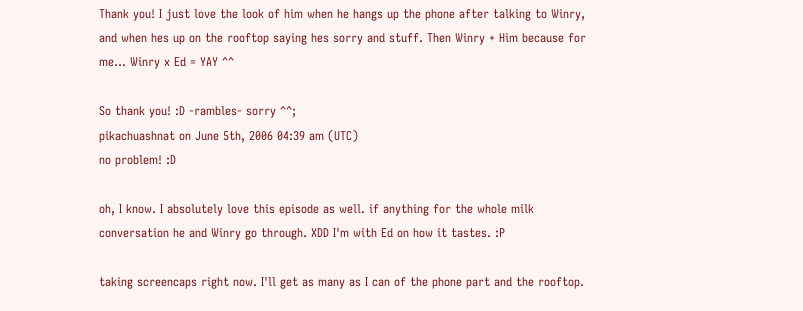Thank you! I just love the look of him when he hangs up the phone after talking to Winry, and when hes up on the rooftop saying hes sorry and stuff. Then Winry + Him because for me... Winry x Ed = YAY ^^

So thank you! :D -rambles- sorry ^^;
pikachuashnat on June 5th, 2006 04:39 am (UTC)
no problem! :D

oh, I know. I absolutely love this episode as well. if anything for the whole milk conversation he and Winry go through. XDD I'm with Ed on how it tastes. :P

taking screencaps right now. I'll get as many as I can of the phone part and the rooftop.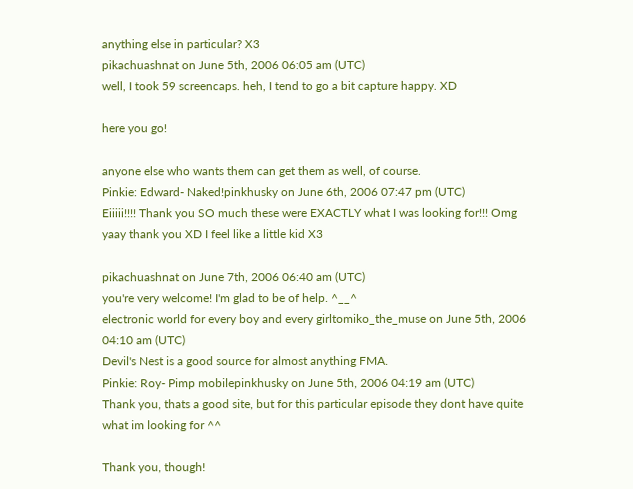anything else in particular? X3
pikachuashnat on June 5th, 2006 06:05 am (UTC)
well, I took 59 screencaps. heh, I tend to go a bit capture happy. XD

here you go!

anyone else who wants them can get them as well, of course.
Pinkie: Edward- Naked!pinkhusky on June 6th, 2006 07:47 pm (UTC)
Eiiiii!!!! Thank you SO much these were EXACTLY what I was looking for!!! Omg yaay thank you XD I feel like a little kid X3

pikachuashnat on June 7th, 2006 06:40 am (UTC)
you're very welcome! I'm glad to be of help. ^__^
electronic world for every boy and every girltomiko_the_muse on June 5th, 2006 04:10 am (UTC)
Devil's Nest is a good source for almost anything FMA.
Pinkie: Roy- Pimp mobilepinkhusky on June 5th, 2006 04:19 am (UTC)
Thank you, thats a good site, but for this particular episode they dont have quite what im looking for ^^

Thank you, though!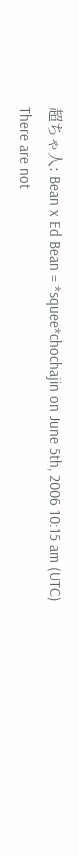超ちゃ人: Bean x Ed Bean = *squee*chochajin on June 5th, 2006 10:15 am (UTC)
There are not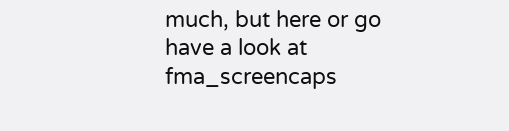much, but here or go have a look at fma_screencaps